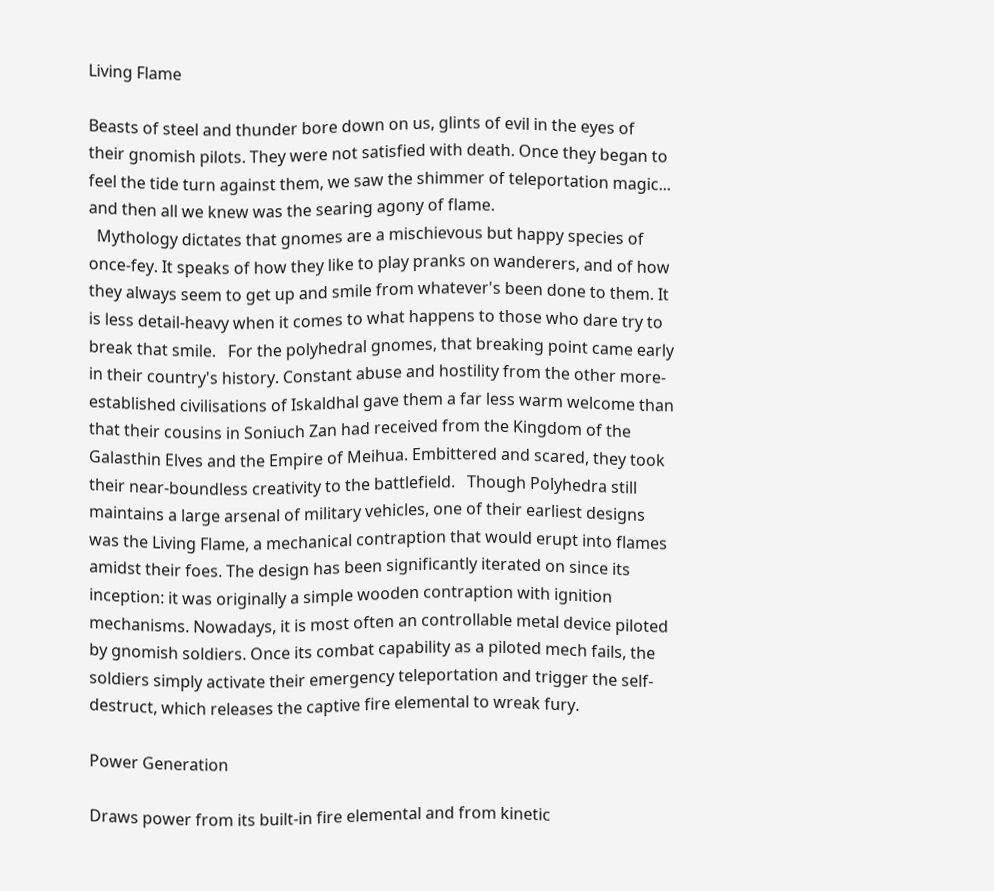Living Flame

Beasts of steel and thunder bore down on us, glints of evil in the eyes of their gnomish pilots. They were not satisfied with death. Once they began to feel the tide turn against them, we saw the shimmer of teleportation magic... and then all we knew was the searing agony of flame.
  Mythology dictates that gnomes are a mischievous but happy species of once-fey. It speaks of how they like to play pranks on wanderers, and of how they always seem to get up and smile from whatever's been done to them. It is less detail-heavy when it comes to what happens to those who dare try to break that smile.   For the polyhedral gnomes, that breaking point came early in their country's history. Constant abuse and hostility from the other more-established civilisations of Iskaldhal gave them a far less warm welcome than that their cousins in Soniuch Zan had received from the Kingdom of the Galasthin Elves and the Empire of Meihua. Embittered and scared, they took their near-boundless creativity to the battlefield.   Though Polyhedra still maintains a large arsenal of military vehicles, one of their earliest designs was the Living Flame, a mechanical contraption that would erupt into flames amidst their foes. The design has been significantly iterated on since its inception: it was originally a simple wooden contraption with ignition mechanisms. Nowadays, it is most often an controllable metal device piloted by gnomish soldiers. Once its combat capability as a piloted mech fails, the soldiers simply activate their emergency teleportation and trigger the self-destruct, which releases the captive fire elemental to wreak fury.

Power Generation

Draws power from its built-in fire elemental and from kinetic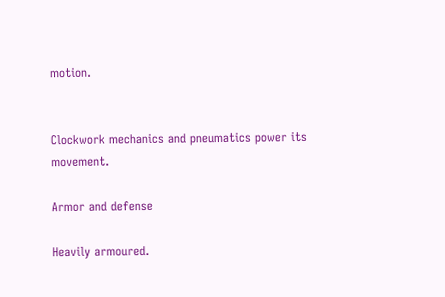motion.


Clockwork mechanics and pneumatics power its movement.

Armor and defense

Heavily armoured.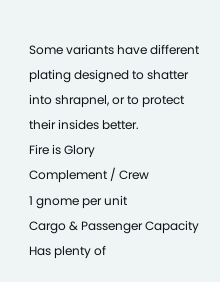Some variants have different plating designed to shatter into shrapnel, or to protect their insides better.
Fire is Glory
Complement / Crew
1 gnome per unit
Cargo & Passenger Capacity
Has plenty of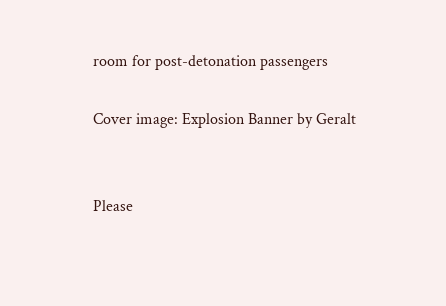room for post-detonation passengers

Cover image: Explosion Banner by Geralt


Please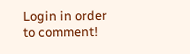Login in order to comment!